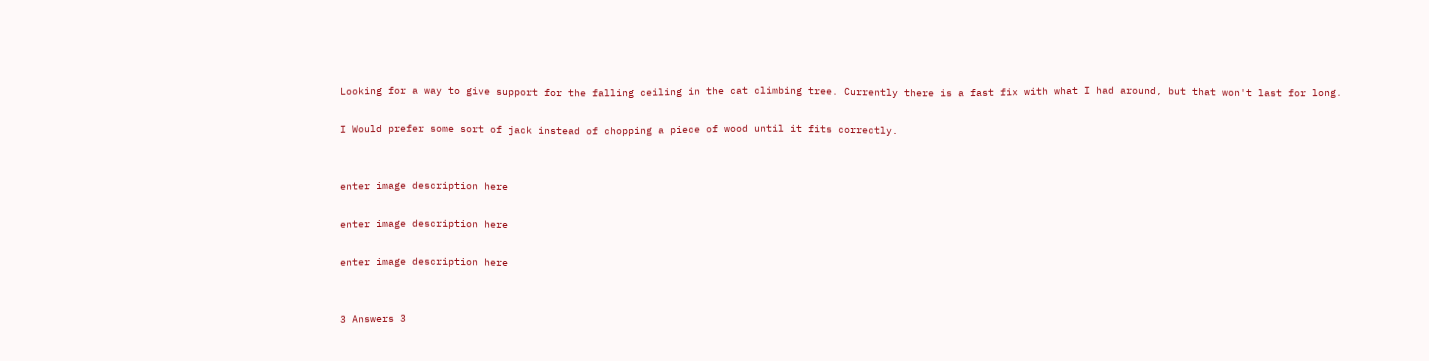Looking for a way to give support for the falling ceiling in the cat climbing tree. Currently there is a fast fix with what I had around, but that won't last for long.

I Would prefer some sort of jack instead of chopping a piece of wood until it fits correctly.


enter image description here

enter image description here

enter image description here


3 Answers 3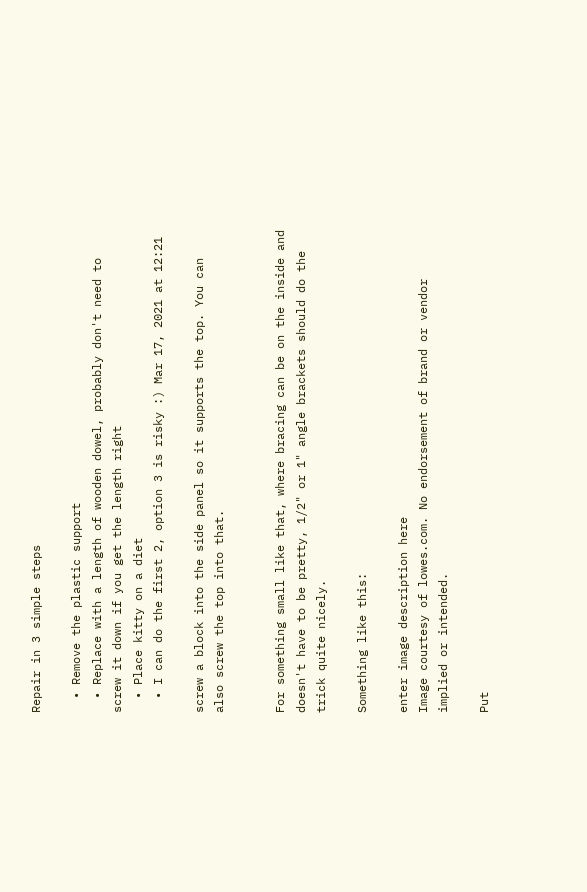Repair in 3 simple steps

  • Remove the plastic support
  • Replace with a length of wooden dowel, probably don't need to screw it down if you get the length right
  • Place kitty on a diet
  • I can do the first 2, option 3 is risky :) Mar 17, 2021 at 12:21

screw a block into the side panel so it supports the top. You can also screw the top into that.


For something small like that, where bracing can be on the inside and doesn't have to be pretty, 1/2" or 1" angle brackets should do the trick quite nicely.

Something like this:

enter image description here
Image courtesy of lowes.com. No endorsement of brand or vendor implied or intended.

Put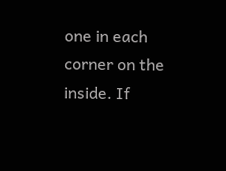one in each corner on the inside. If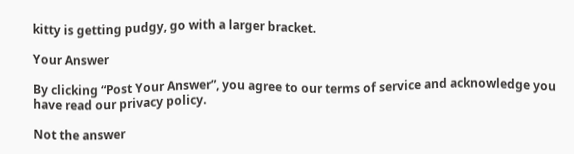kitty is getting pudgy, go with a larger bracket.

Your Answer

By clicking “Post Your Answer”, you agree to our terms of service and acknowledge you have read our privacy policy.

Not the answer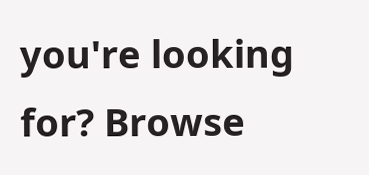you're looking for? Browse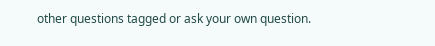other questions tagged or ask your own question.